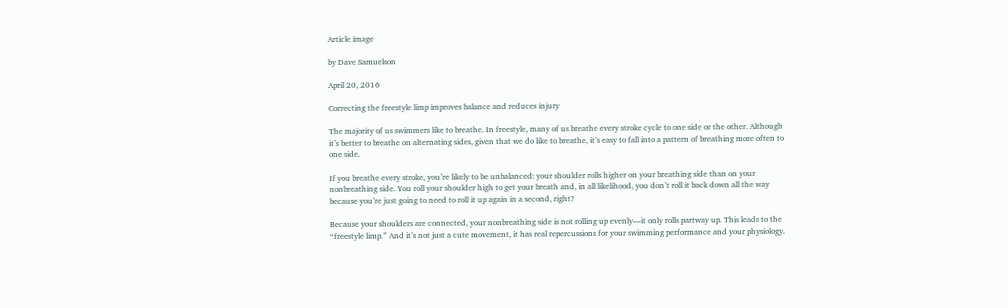Article image

by Dave Samuelson

April 20, 2016

Correcting the freestyle limp improves balance and reduces injury

The majority of us swimmers like to breathe. In freestyle, many of us breathe every stroke cycle to one side or the other. Although it’s better to breathe on alternating sides, given that we do like to breathe, it’s easy to fall into a pattern of breathing more often to one side.

If you breathe every stroke, you’re likely to be unbalanced: your shoulder rolls higher on your breathing side than on your nonbreathing side. You roll your shoulder high to get your breath and, in all likelihood, you don’t roll it back down all the way because you’re just going to need to roll it up again in a second, right?

Because your shoulders are connected, your nonbreathing side is not rolling up evenly—it only rolls partway up. This leads to the “freestyle limp.” And it’s not just a cute movement, it has real repercussions for your swimming performance and your physiology.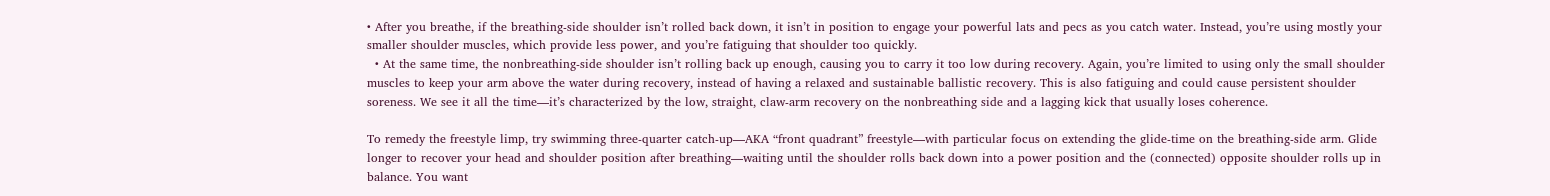• After you breathe, if the breathing-side shoulder isn’t rolled back down, it isn’t in position to engage your powerful lats and pecs as you catch water. Instead, you’re using mostly your smaller shoulder muscles, which provide less power, and you’re fatiguing that shoulder too quickly.
  • At the same time, the nonbreathing-side shoulder isn’t rolling back up enough, causing you to carry it too low during recovery. Again, you’re limited to using only the small shoulder muscles to keep your arm above the water during recovery, instead of having a relaxed and sustainable ballistic recovery. This is also fatiguing and could cause persistent shoulder soreness. We see it all the time—it’s characterized by the low, straight, claw-arm recovery on the nonbreathing side and a lagging kick that usually loses coherence.

To remedy the freestyle limp, try swimming three-quarter catch-up—AKA “front quadrant” freestyle—with particular focus on extending the glide-time on the breathing-side arm. Glide longer to recover your head and shoulder position after breathing—waiting until the shoulder rolls back down into a power position and the (connected) opposite shoulder rolls up in balance. You want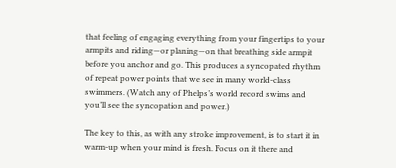that feeling of engaging everything from your fingertips to your armpits and riding—or planing—on that breathing side armpit before you anchor and go. This produces a syncopated rhythm of repeat power points that we see in many world-class swimmers. (Watch any of Phelps’s world record swims and you’ll see the syncopation and power.)

The key to this, as with any stroke improvement, is to start it in warm-up when your mind is fresh. Focus on it there and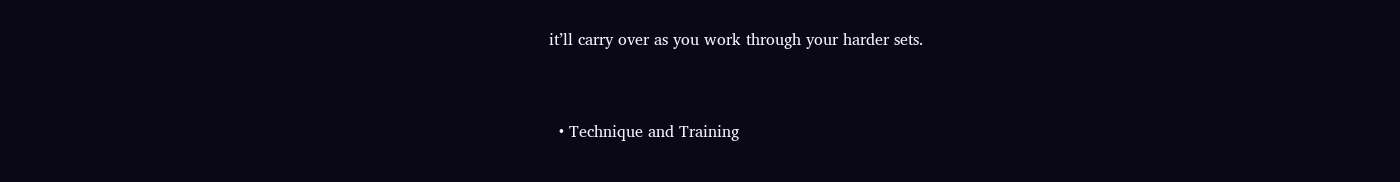it’ll carry over as you work through your harder sets.


  • Technique and Training